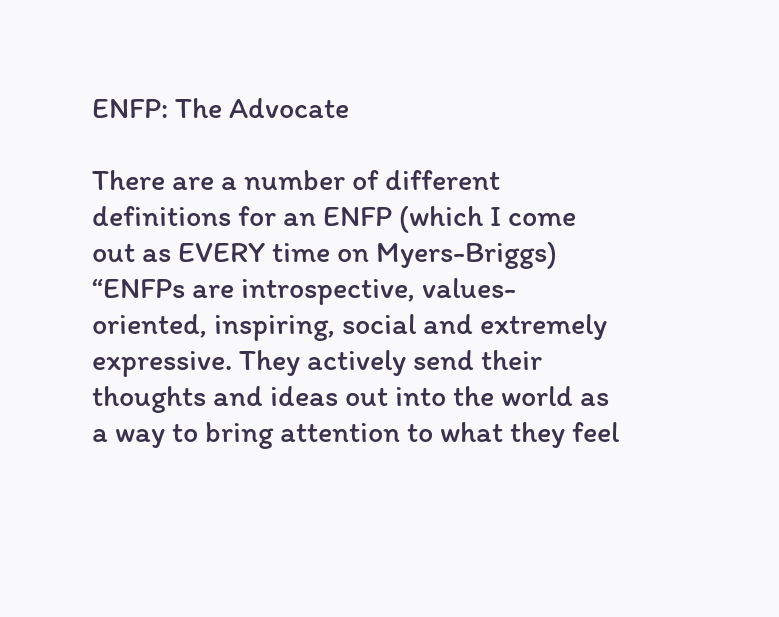ENFP: The Advocate

There are a number of different definitions for an ENFP (which I come out as EVERY time on Myers-Briggs) “ENFPs are introspective, values-oriented, inspiring, social and extremely expressive. They actively send their thoughts and ideas out into the world as a way to bring attention to what they feel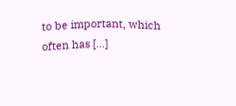to be important, which often has […]